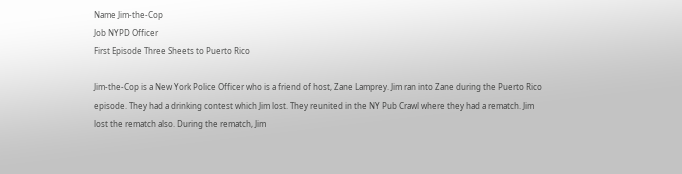Name Jim-the-Cop
Job NYPD Officer
First Episode Three Sheets to Puerto Rico

Jim-the-Cop is a New York Police Officer who is a friend of host, Zane Lamprey. Jim ran into Zane during the Puerto Rico episode. They had a drinking contest which Jim lost. They reunited in the NY Pub Crawl where they had a rematch. Jim lost the rematch also. During the rematch, Jim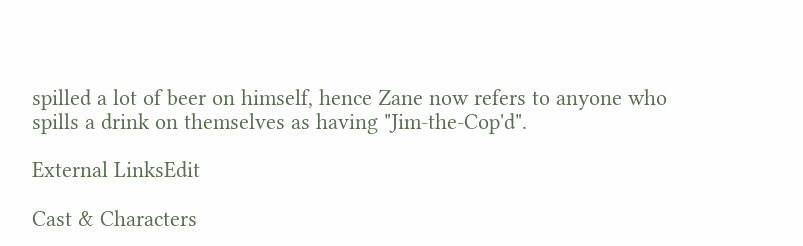spilled a lot of beer on himself, hence Zane now refers to anyone who spills a drink on themselves as having "Jim-the-Cop'd".

External LinksEdit

Cast & Characters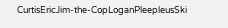CurtisEricJim-the-CopLoganPleepleusSki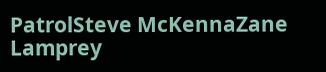PatrolSteve McKennaZane Lamprey